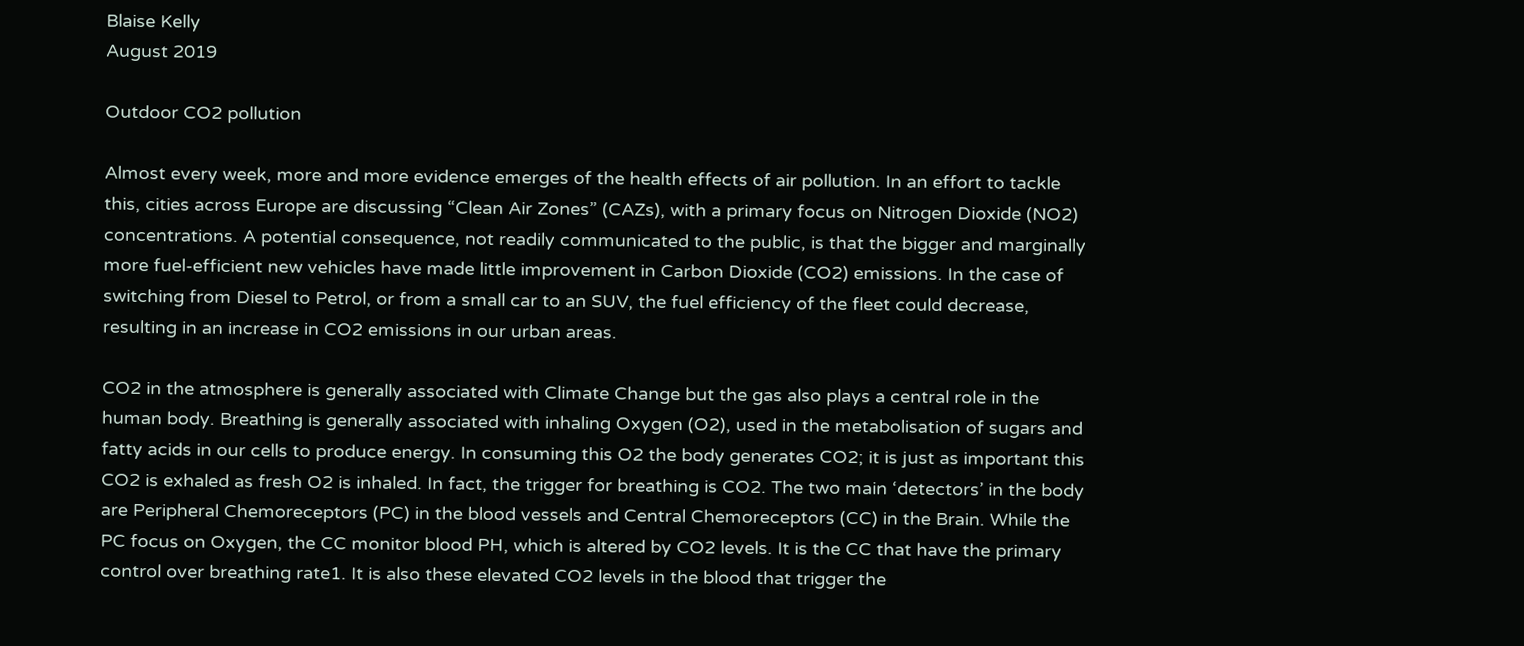Blaise Kelly
August 2019

Outdoor CO2 pollution

Almost every week, more and more evidence emerges of the health effects of air pollution. In an effort to tackle this, cities across Europe are discussing “Clean Air Zones” (CAZs), with a primary focus on Nitrogen Dioxide (NO2) concentrations. A potential consequence, not readily communicated to the public, is that the bigger and marginally more fuel-efficient new vehicles have made little improvement in Carbon Dioxide (CO2) emissions. In the case of switching from Diesel to Petrol, or from a small car to an SUV, the fuel efficiency of the fleet could decrease, resulting in an increase in CO2 emissions in our urban areas.

CO2 in the atmosphere is generally associated with Climate Change but the gas also plays a central role in the human body. Breathing is generally associated with inhaling Oxygen (O2), used in the metabolisation of sugars and fatty acids in our cells to produce energy. In consuming this O2 the body generates CO2; it is just as important this CO2 is exhaled as fresh O2 is inhaled. In fact, the trigger for breathing is CO2. The two main ‘detectors’ in the body are Peripheral Chemoreceptors (PC) in the blood vessels and Central Chemoreceptors (CC) in the Brain. While the PC focus on Oxygen, the CC monitor blood PH, which is altered by CO2 levels. It is the CC that have the primary control over breathing rate1. It is also these elevated CO2 levels in the blood that trigger the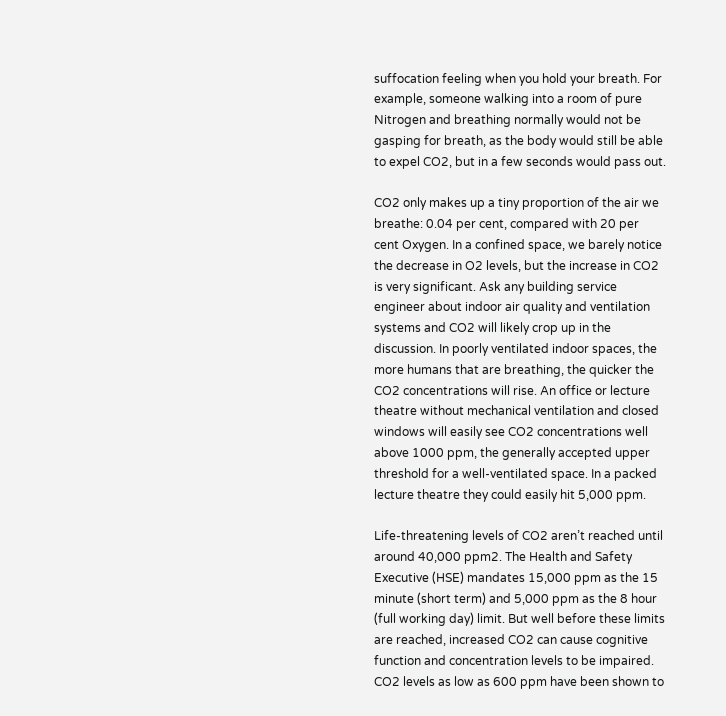suffocation feeling when you hold your breath. For example, someone walking into a room of pure Nitrogen and breathing normally would not be gasping for breath, as the body would still be able to expel CO2, but in a few seconds would pass out.

CO2 only makes up a tiny proportion of the air we breathe: 0.04 per cent, compared with 20 per cent Oxygen. In a confined space, we barely notice the decrease in O2 levels, but the increase in CO2 is very significant. Ask any building service engineer about indoor air quality and ventilation systems and CO2 will likely crop up in the discussion. In poorly ventilated indoor spaces, the more humans that are breathing, the quicker the CO2 concentrations will rise. An office or lecture theatre without mechanical ventilation and closed windows will easily see CO2 concentrations well above 1000 ppm, the generally accepted upper threshold for a well-ventilated space. In a packed lecture theatre they could easily hit 5,000 ppm.

Life-threatening levels of CO2 aren’t reached until around 40,000 ppm2. The Health and Safety Executive (HSE) mandates 15,000 ppm as the 15 minute (short term) and 5,000 ppm as the 8 hour (full working day) limit. But well before these limits are reached, increased CO2 can cause cognitive function and concentration levels to be impaired. CO2 levels as low as 600 ppm have been shown to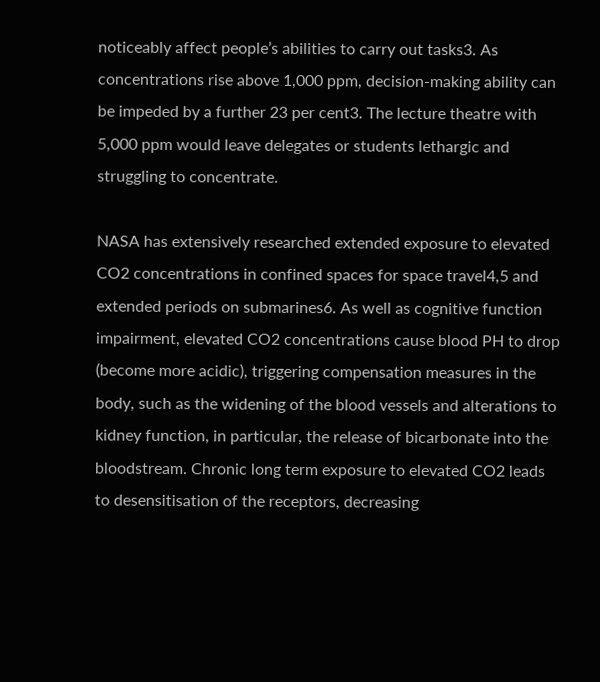noticeably affect people’s abilities to carry out tasks3. As concentrations rise above 1,000 ppm, decision-making ability can be impeded by a further 23 per cent3. The lecture theatre with 5,000 ppm would leave delegates or students lethargic and struggling to concentrate.

NASA has extensively researched extended exposure to elevated CO2 concentrations in confined spaces for space travel4,5 and extended periods on submarines6. As well as cognitive function impairment, elevated CO2 concentrations cause blood PH to drop (become more acidic), triggering compensation measures in the body, such as the widening of the blood vessels and alterations to kidney function, in particular, the release of bicarbonate into the bloodstream. Chronic long term exposure to elevated CO2 leads to desensitisation of the receptors, decreasing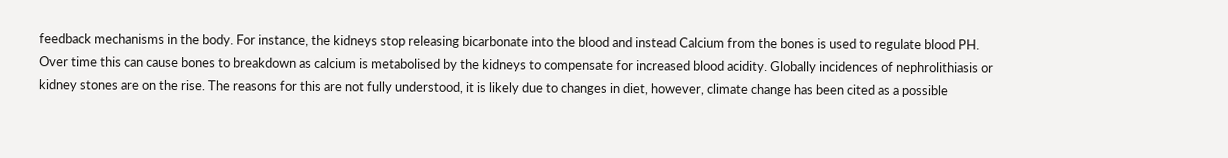feedback mechanisms in the body. For instance, the kidneys stop releasing bicarbonate into the blood and instead Calcium from the bones is used to regulate blood PH. Over time this can cause bones to breakdown as calcium is metabolised by the kidneys to compensate for increased blood acidity. Globally incidences of nephrolithiasis or kidney stones are on the rise. The reasons for this are not fully understood, it is likely due to changes in diet, however, climate change has been cited as a possible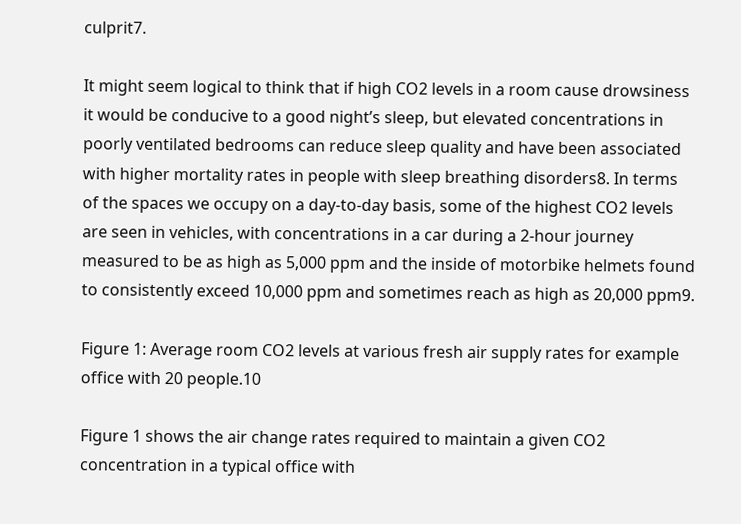culprit7.

It might seem logical to think that if high CO2 levels in a room cause drowsiness it would be conducive to a good night’s sleep, but elevated concentrations in poorly ventilated bedrooms can reduce sleep quality and have been associated with higher mortality rates in people with sleep breathing disorders8. In terms of the spaces we occupy on a day-to-day basis, some of the highest CO2 levels are seen in vehicles, with concentrations in a car during a 2-hour journey measured to be as high as 5,000 ppm and the inside of motorbike helmets found to consistently exceed 10,000 ppm and sometimes reach as high as 20,000 ppm9.

Figure 1: Average room CO2 levels at various fresh air supply rates for example office with 20 people.10

Figure 1 shows the air change rates required to maintain a given CO2 concentration in a typical office with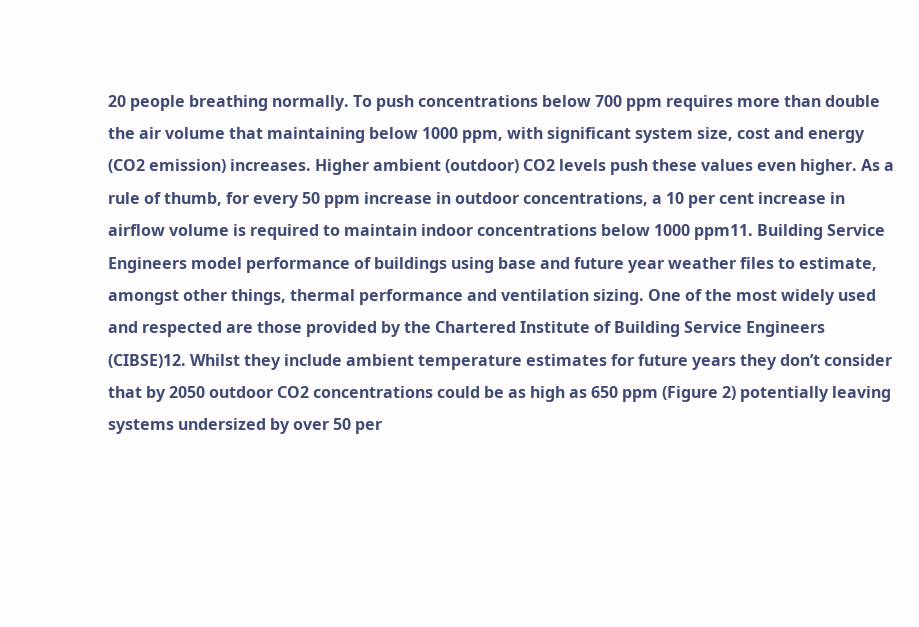20 people breathing normally. To push concentrations below 700 ppm requires more than double the air volume that maintaining below 1000 ppm, with significant system size, cost and energy (CO2 emission) increases. Higher ambient (outdoor) CO2 levels push these values even higher. As a rule of thumb, for every 50 ppm increase in outdoor concentrations, a 10 per cent increase in airflow volume is required to maintain indoor concentrations below 1000 ppm11. Building Service Engineers model performance of buildings using base and future year weather files to estimate, amongst other things, thermal performance and ventilation sizing. One of the most widely used and respected are those provided by the Chartered Institute of Building Service Engineers (CIBSE)12. Whilst they include ambient temperature estimates for future years they don’t consider that by 2050 outdoor CO2 concentrations could be as high as 650 ppm (Figure 2) potentially leaving systems undersized by over 50 per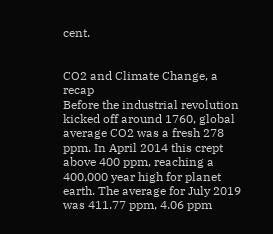cent.


CO2 and Climate Change, a recap
Before the industrial revolution kicked off around 1760, global average CO2 was a fresh 278 ppm. In April 2014 this crept above 400 ppm, reaching a 400,000 year high for planet earth. The average for July 2019 was 411.77 ppm, 4.06 ppm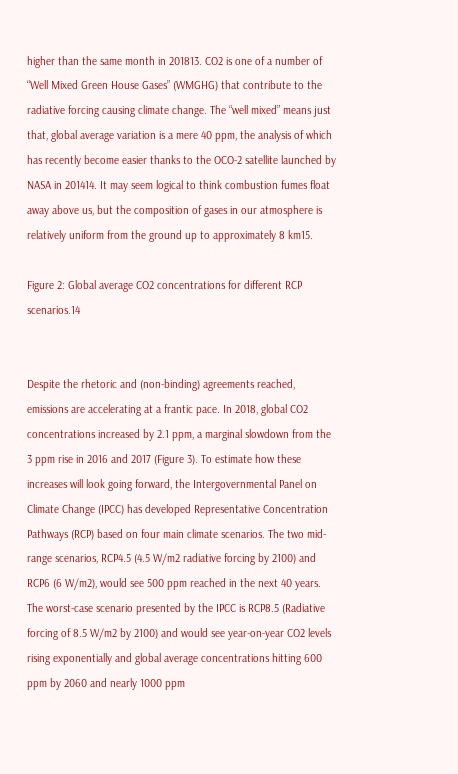higher than the same month in 201813. CO2 is one of a number of “Well Mixed Green House Gases” (WMGHG) that contribute to the radiative forcing causing climate change. The “well mixed” means just that, global average variation is a mere 40 ppm, the analysis of which has recently become easier thanks to the OCO-2 satellite launched by NASA in 201414. It may seem logical to think combustion fumes float away above us, but the composition of gases in our atmosphere is relatively uniform from the ground up to approximately 8 km15.

Figure 2: Global average CO2 concentrations for different RCP scenarios.14


Despite the rhetoric and (non-binding) agreements reached, emissions are accelerating at a frantic pace. In 2018, global CO2 concentrations increased by 2.1 ppm, a marginal slowdown from the 3 ppm rise in 2016 and 2017 (Figure 3). To estimate how these increases will look going forward, the Intergovernmental Panel on Climate Change (IPCC) has developed Representative Concentration Pathways (RCP) based on four main climate scenarios. The two mid-range scenarios, RCP4.5 (4.5 W/m2 radiative forcing by 2100) and RCP6 (6 W/m2), would see 500 ppm reached in the next 40 years. The worst-case scenario presented by the IPCC is RCP8.5 (Radiative forcing of 8.5 W/m2 by 2100) and would see year-on-year CO2 levels rising exponentially and global average concentrations hitting 600 ppm by 2060 and nearly 1000 ppm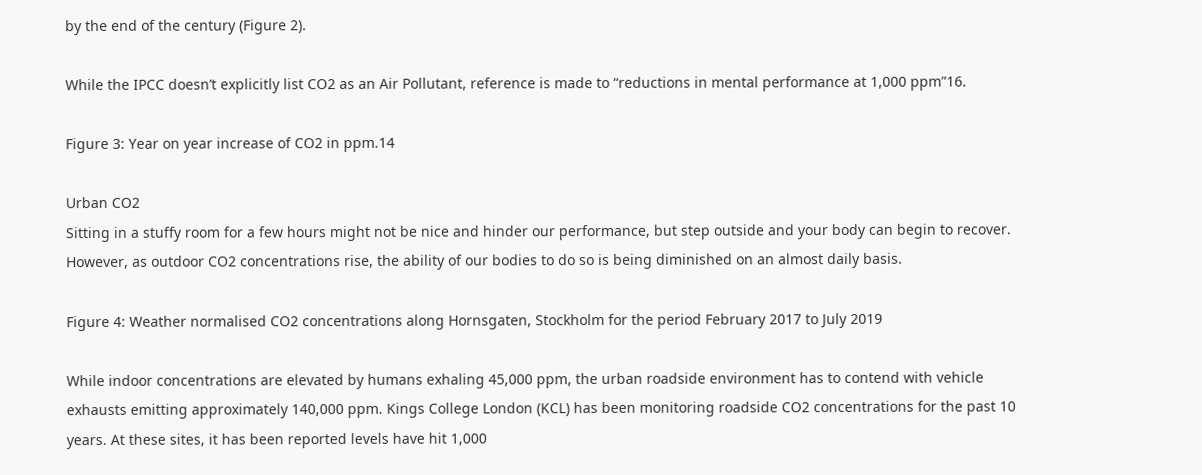by the end of the century (Figure 2).

While the IPCC doesn’t explicitly list CO2 as an Air Pollutant, reference is made to “reductions in mental performance at 1,000 ppm”16.

Figure 3: Year on year increase of CO2 in ppm.14

Urban CO2
Sitting in a stuffy room for a few hours might not be nice and hinder our performance, but step outside and your body can begin to recover. However, as outdoor CO2 concentrations rise, the ability of our bodies to do so is being diminished on an almost daily basis.

Figure 4: Weather normalised CO2 concentrations along Hornsgaten, Stockholm for the period February 2017 to July 2019

While indoor concentrations are elevated by humans exhaling 45,000 ppm, the urban roadside environment has to contend with vehicle exhausts emitting approximately 140,000 ppm. Kings College London (KCL) has been monitoring roadside CO2 concentrations for the past 10 years. At these sites, it has been reported levels have hit 1,000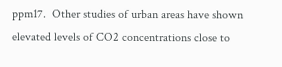ppm17.  Other studies of urban areas have shown elevated levels of CO2 concentrations close to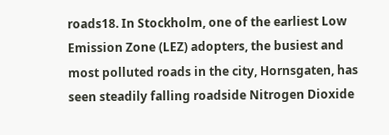roads18. In Stockholm, one of the earliest Low Emission Zone (LEZ) adopters, the busiest and most polluted roads in the city, Hornsgaten, has seen steadily falling roadside Nitrogen Dioxide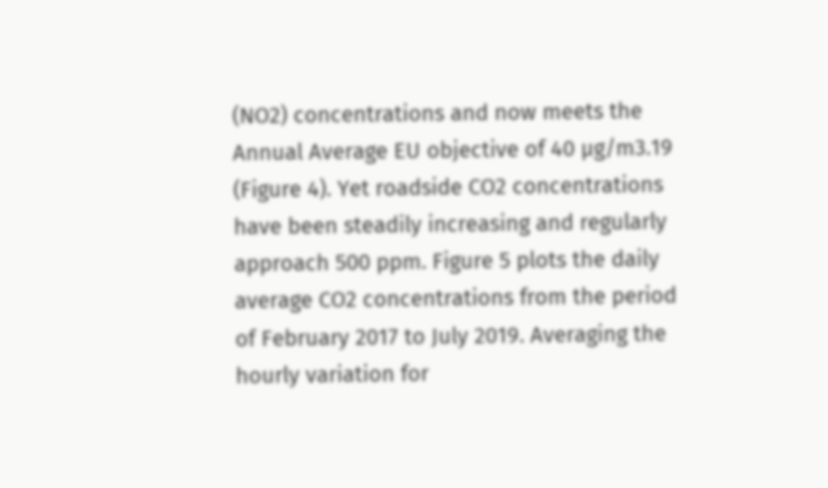(NO2) concentrations and now meets the Annual Average EU objective of 40 µg/m3.19 (Figure 4). Yet roadside CO2 concentrations have been steadily increasing and regularly approach 500 ppm. Figure 5 plots the daily average CO2 concentrations from the period of February 2017 to July 2019. Averaging the hourly variation for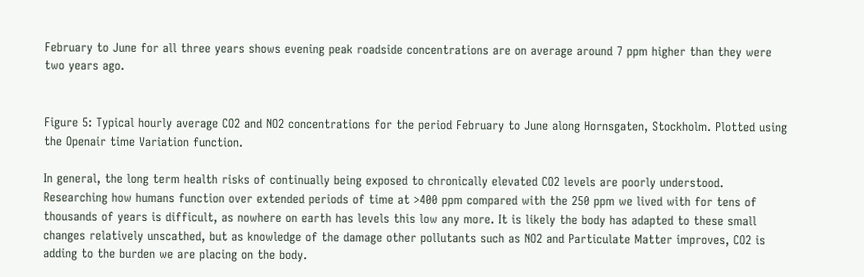February to June for all three years shows evening peak roadside concentrations are on average around 7 ppm higher than they were two years ago.


Figure 5: Typical hourly average CO2 and NO2 concentrations for the period February to June along Hornsgaten, Stockholm. Plotted using the Openair time Variation function.

In general, the long term health risks of continually being exposed to chronically elevated CO2 levels are poorly understood. Researching how humans function over extended periods of time at >400 ppm compared with the 250 ppm we lived with for tens of thousands of years is difficult, as nowhere on earth has levels this low any more. It is likely the body has adapted to these small changes relatively unscathed, but as knowledge of the damage other pollutants such as NO2 and Particulate Matter improves, CO2 is adding to the burden we are placing on the body.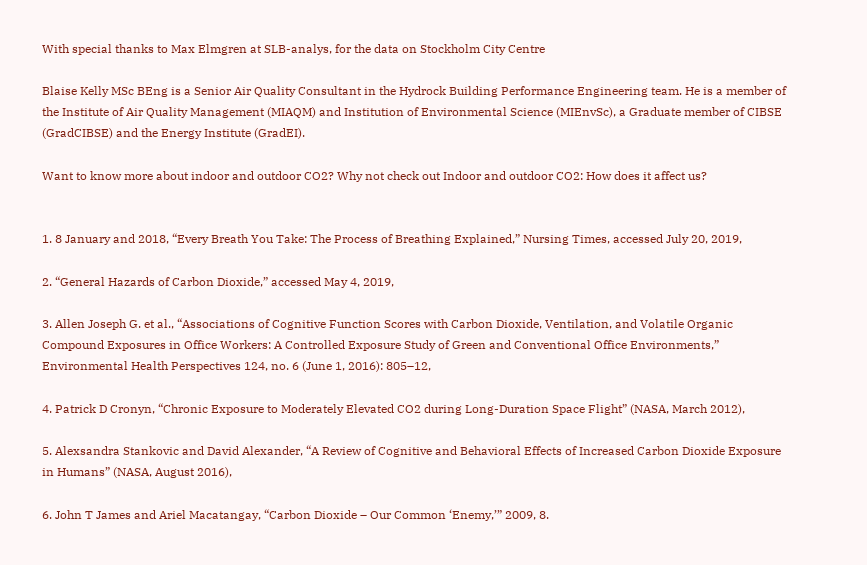With special thanks to Max Elmgren at SLB-analys, for the data on Stockholm City Centre

Blaise Kelly MSc BEng is a Senior Air Quality Consultant in the Hydrock Building Performance Engineering team. He is a member of the Institute of Air Quality Management (MIAQM) and Institution of Environmental Science (MIEnvSc), a Graduate member of CIBSE (GradCIBSE) and the Energy Institute (GradEI).

Want to know more about indoor and outdoor CO2? Why not check out Indoor and outdoor CO2: How does it affect us?


1. 8 January and 2018, “Every Breath You Take: The Process of Breathing Explained,” Nursing Times, accessed July 20, 2019,

2. “General Hazards of Carbon Dioxide,” accessed May 4, 2019,

3. Allen Joseph G. et al., “Associations of Cognitive Function Scores with Carbon Dioxide, Ventilation, and Volatile Organic Compound Exposures in Office Workers: A Controlled Exposure Study of Green and Conventional Office Environments,” Environmental Health Perspectives 124, no. 6 (June 1, 2016): 805–12,

4. Patrick D Cronyn, “Chronic Exposure to Moderately Elevated CO2 during Long-Duration Space Flight” (NASA, March 2012),

5. Alexsandra Stankovic and David Alexander, “A Review of Cognitive and Behavioral Effects of Increased Carbon Dioxide Exposure in Humans” (NASA, August 2016),

6. John T James and Ariel Macatangay, “Carbon Dioxide – Our Common ‘Enemy,’” 2009, 8.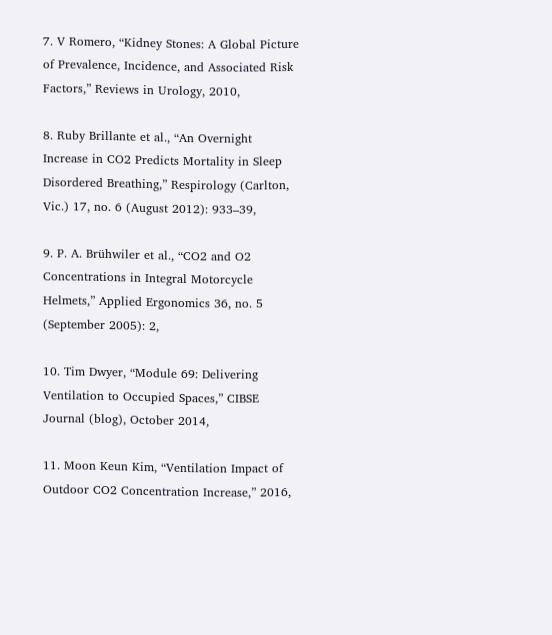7. V Romero, “Kidney Stones: A Global Picture of Prevalence, Incidence, and Associated Risk Factors,” Reviews in Urology, 2010,

8. Ruby Brillante et al., “An Overnight Increase in CO2 Predicts Mortality in Sleep Disordered Breathing,” Respirology (Carlton, Vic.) 17, no. 6 (August 2012): 933–39,

9. P. A. Brühwiler et al., “CO2 and O2 Concentrations in Integral Motorcycle Helmets,” Applied Ergonomics 36, no. 5 (September 2005): 2,

10. Tim Dwyer, “Module 69: Delivering Ventilation to Occupied Spaces,” CIBSE Journal (blog), October 2014,

11. Moon Keun Kim, “Ventilation Impact of Outdoor CO2 Concentration Increase,” 2016,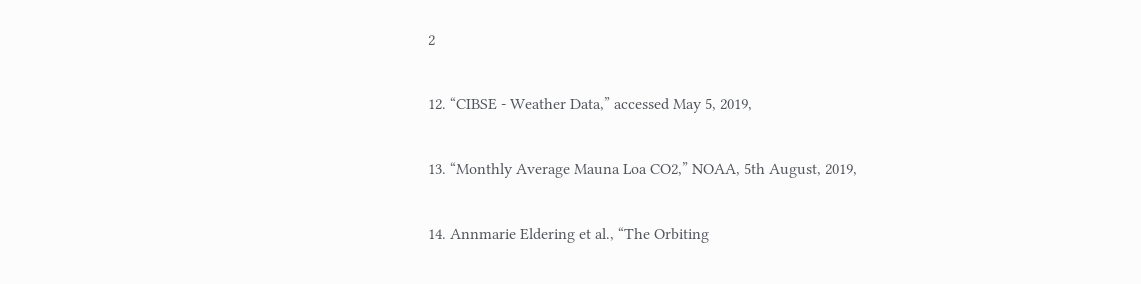2

12. “CIBSE - Weather Data,” accessed May 5, 2019,

13. “Monthly Average Mauna Loa CO2,” NOAA, 5th August, 2019,

14. Annmarie Eldering et al., “The Orbiting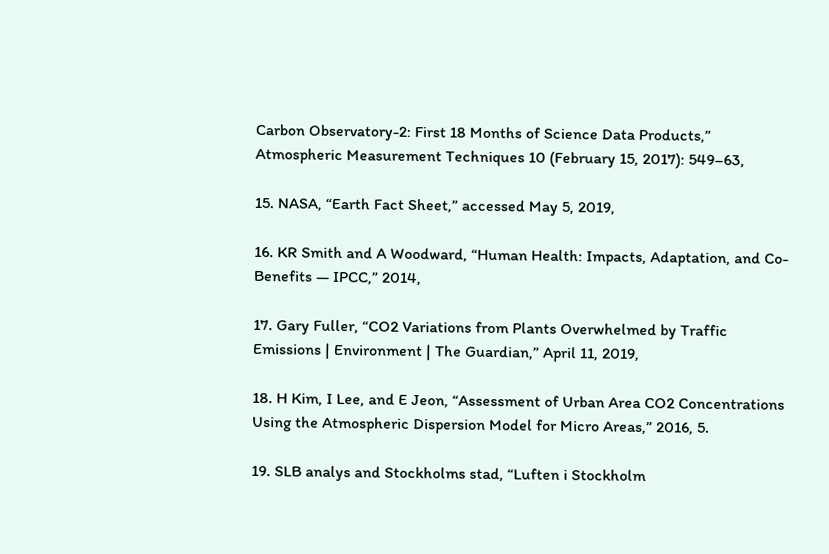Carbon Observatory-2: First 18 Months of Science Data Products,” Atmospheric Measurement Techniques 10 (February 15, 2017): 549–63,

15. NASA, “Earth Fact Sheet,” accessed May 5, 2019,

16. KR Smith and A Woodward, “Human Health: Impacts, Adaptation, and Co-Benefits — IPCC,” 2014,

17. Gary Fuller, “CO2 Variations from Plants Overwhelmed by Traffic Emissions | Environment | The Guardian,” April 11, 2019,

18. H Kim, I Lee, and E Jeon, “Assessment of Urban Area CO2 Concentrations Using the Atmospheric Dispersion Model for Micro Areas,” 2016, 5.

19. SLB analys and Stockholms stad, “Luften i Stockholm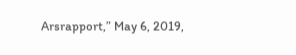Arsrapport,” May 6, 2019,